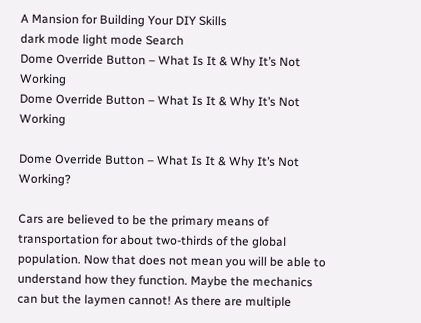A Mansion for Building Your DIY Skills
dark mode light mode Search
Dome Override Button – What Is It & Why It’s Not Working
Dome Override Button – What Is It & Why It’s Not Working

Dome Override Button – What Is It & Why It’s Not Working?

Cars are believed to be the primary means of transportation for about two-thirds of the global population. Now that does not mean you will be able to understand how they function. Maybe the mechanics can but the laymen cannot! As there are multiple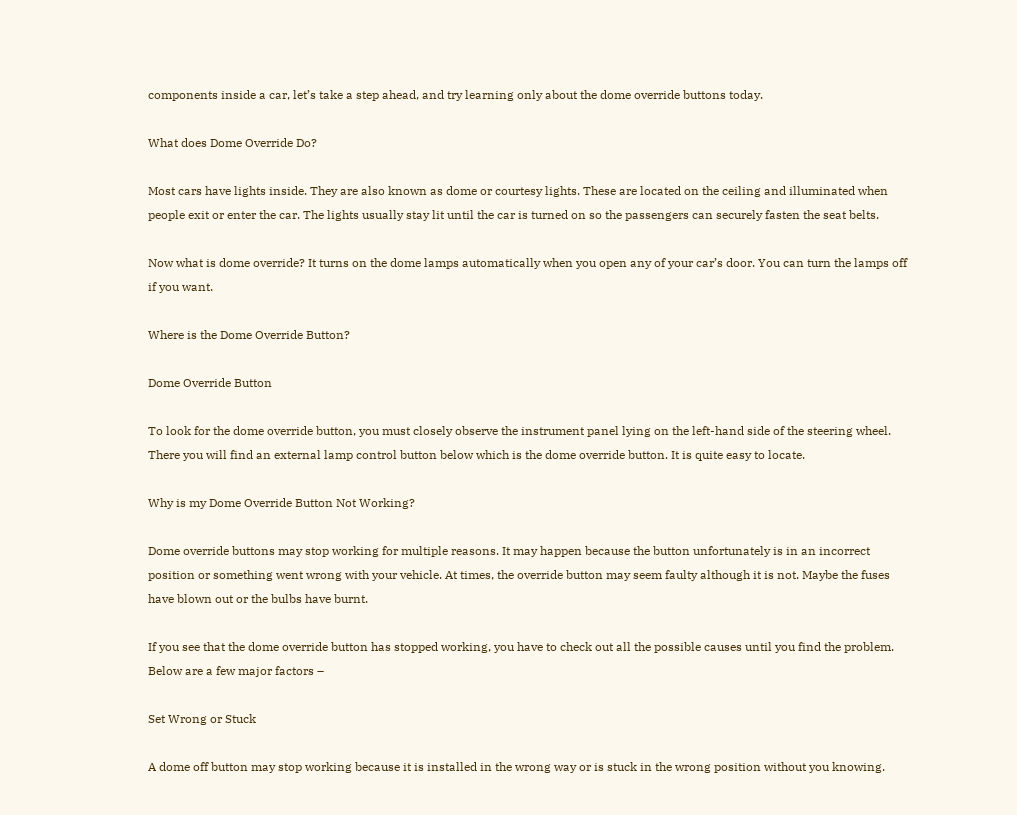components inside a car, let’s take a step ahead, and try learning only about the dome override buttons today.

What does Dome Override Do?

Most cars have lights inside. They are also known as dome or courtesy lights. These are located on the ceiling and illuminated when people exit or enter the car. The lights usually stay lit until the car is turned on so the passengers can securely fasten the seat belts.

Now what is dome override? It turns on the dome lamps automatically when you open any of your car’s door. You can turn the lamps off if you want.

Where is the Dome Override Button?

Dome Override Button

To look for the dome override button, you must closely observe the instrument panel lying on the left-hand side of the steering wheel. There you will find an external lamp control button below which is the dome override button. It is quite easy to locate.

Why is my Dome Override Button Not Working?

Dome override buttons may stop working for multiple reasons. It may happen because the button unfortunately is in an incorrect position or something went wrong with your vehicle. At times, the override button may seem faulty although it is not. Maybe the fuses have blown out or the bulbs have burnt.

If you see that the dome override button has stopped working, you have to check out all the possible causes until you find the problem. Below are a few major factors –

Set Wrong or Stuck

A dome off button may stop working because it is installed in the wrong way or is stuck in the wrong position without you knowing.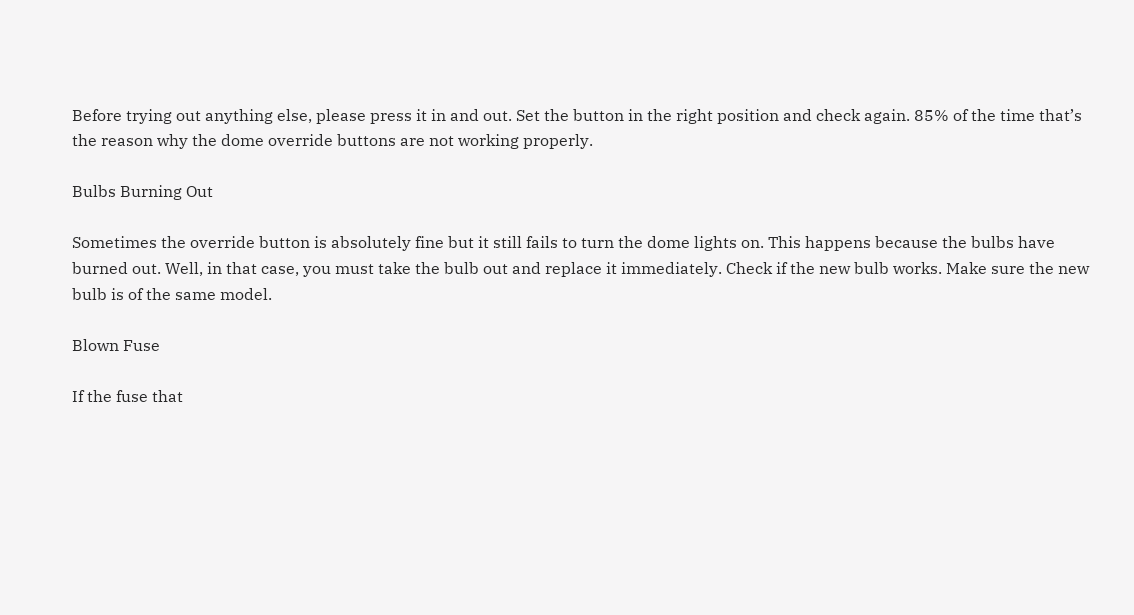Before trying out anything else, please press it in and out. Set the button in the right position and check again. 85% of the time that’s the reason why the dome override buttons are not working properly.

Bulbs Burning Out

Sometimes the override button is absolutely fine but it still fails to turn the dome lights on. This happens because the bulbs have burned out. Well, in that case, you must take the bulb out and replace it immediately. Check if the new bulb works. Make sure the new bulb is of the same model.

Blown Fuse

If the fuse that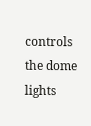controls the dome lights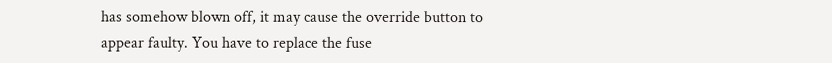has somehow blown off, it may cause the override button to appear faulty. You have to replace the fuse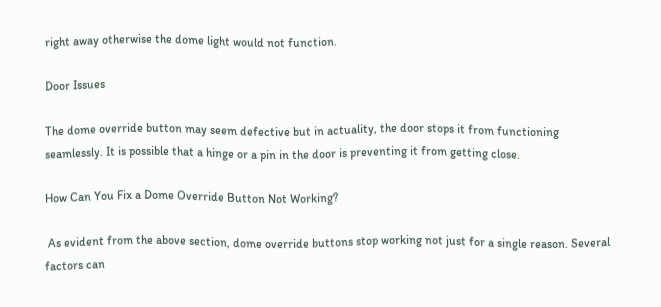right away otherwise the dome light would not function.

Door Issues

The dome override button may seem defective but in actuality, the door stops it from functioning seamlessly. It is possible that a hinge or a pin in the door is preventing it from getting close.

How Can You Fix a Dome Override Button Not Working?

 As evident from the above section, dome override buttons stop working not just for a single reason. Several factors can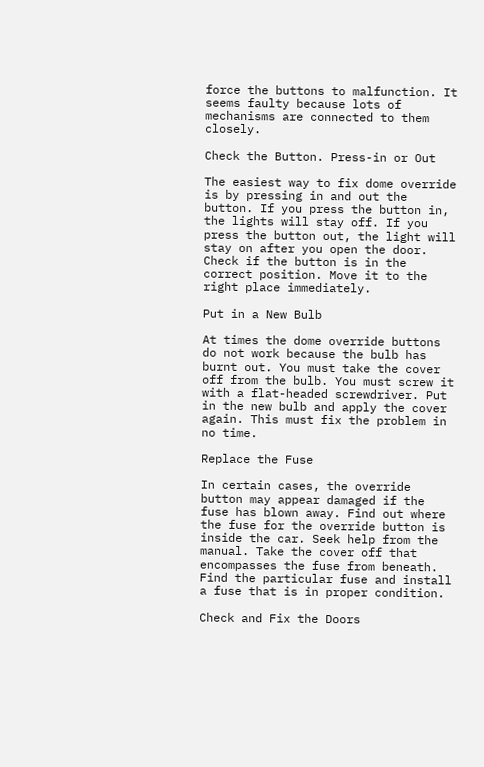force the buttons to malfunction. It seems faulty because lots of mechanisms are connected to them closely.

Check the Button. Press-in or Out

The easiest way to fix dome override is by pressing in and out the button. If you press the button in, the lights will stay off. If you press the button out, the light will stay on after you open the door. Check if the button is in the correct position. Move it to the right place immediately.

Put in a New Bulb

At times the dome override buttons do not work because the bulb has burnt out. You must take the cover off from the bulb. You must screw it with a flat-headed screwdriver. Put in the new bulb and apply the cover again. This must fix the problem in no time.

Replace the Fuse

In certain cases, the override button may appear damaged if the fuse has blown away. Find out where the fuse for the override button is inside the car. Seek help from the manual. Take the cover off that encompasses the fuse from beneath. Find the particular fuse and install a fuse that is in proper condition.

Check and Fix the Doors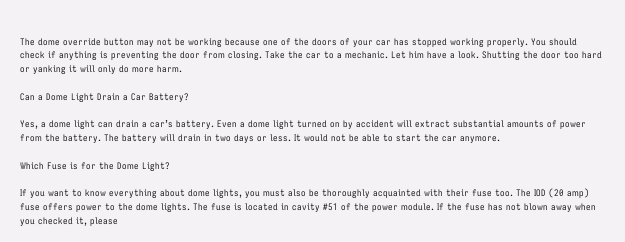The dome override button may not be working because one of the doors of your car has stopped working properly. You should check if anything is preventing the door from closing. Take the car to a mechanic. Let him have a look. Shutting the door too hard or yanking it will only do more harm.

Can a Dome Light Drain a Car Battery?

Yes, a dome light can drain a car’s battery. Even a dome light turned on by accident will extract substantial amounts of power from the battery. The battery will drain in two days or less. It would not be able to start the car anymore.

Which Fuse is for the Dome Light?

If you want to know everything about dome lights, you must also be thoroughly acquainted with their fuse too. The IOD (20 amp) fuse offers power to the dome lights. The fuse is located in cavity #51 of the power module. If the fuse has not blown away when you checked it, please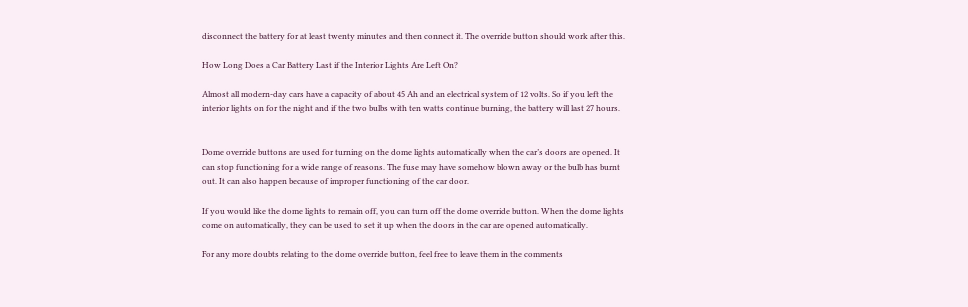disconnect the battery for at least twenty minutes and then connect it. The override button should work after this.

How Long Does a Car Battery Last if the Interior Lights Are Left On?

Almost all modern-day cars have a capacity of about 45 Ah and an electrical system of 12 volts. So if you left the interior lights on for the night and if the two bulbs with ten watts continue burning, the battery will last 27 hours.


Dome override buttons are used for turning on the dome lights automatically when the car’s doors are opened. It can stop functioning for a wide range of reasons. The fuse may have somehow blown away or the bulb has burnt out. It can also happen because of improper functioning of the car door.

If you would like the dome lights to remain off, you can turn off the dome override button. When the dome lights come on automatically, they can be used to set it up when the doors in the car are opened automatically.

For any more doubts relating to the dome override button, feel free to leave them in the comments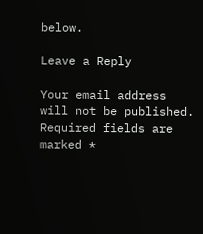below.

Leave a Reply

Your email address will not be published. Required fields are marked *